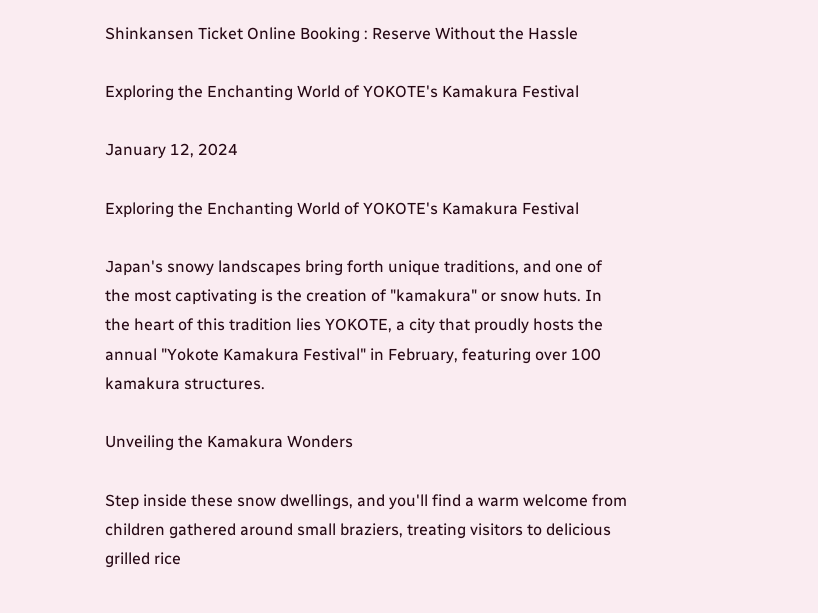Shinkansen Ticket Online Booking : Reserve Without the Hassle

Exploring the Enchanting World of YOKOTE's Kamakura Festival

January 12, 2024

Exploring the Enchanting World of YOKOTE's Kamakura Festival

Japan's snowy landscapes bring forth unique traditions, and one of the most captivating is the creation of "kamakura" or snow huts. In the heart of this tradition lies YOKOTE, a city that proudly hosts the annual "Yokote Kamakura Festival" in February, featuring over 100 kamakura structures.

Unveiling the Kamakura Wonders

Step inside these snow dwellings, and you'll find a warm welcome from children gathered around small braziers, treating visitors to delicious grilled rice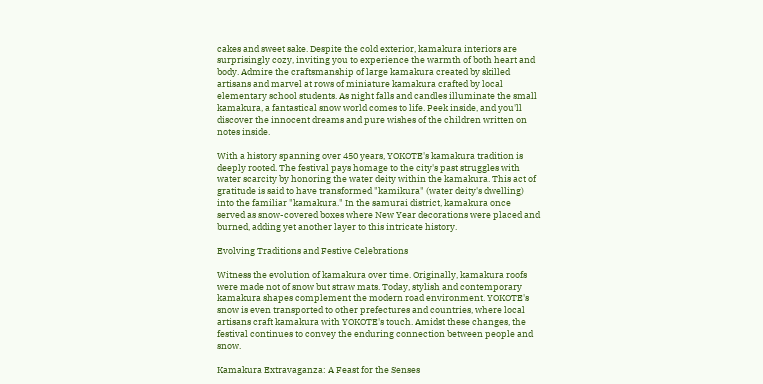cakes and sweet sake. Despite the cold exterior, kamakura interiors are surprisingly cozy, inviting you to experience the warmth of both heart and body. Admire the craftsmanship of large kamakura created by skilled artisans and marvel at rows of miniature kamakura crafted by local elementary school students. As night falls and candles illuminate the small kamakura, a fantastical snow world comes to life. Peek inside, and you'll discover the innocent dreams and pure wishes of the children written on notes inside.

With a history spanning over 450 years, YOKOTE's kamakura tradition is deeply rooted. The festival pays homage to the city's past struggles with water scarcity by honoring the water deity within the kamakura. This act of gratitude is said to have transformed "kamikura" (water deity's dwelling) into the familiar "kamakura." In the samurai district, kamakura once served as snow-covered boxes where New Year decorations were placed and burned, adding yet another layer to this intricate history.

Evolving Traditions and Festive Celebrations

Witness the evolution of kamakura over time. Originally, kamakura roofs were made not of snow but straw mats. Today, stylish and contemporary kamakura shapes complement the modern road environment. YOKOTE's snow is even transported to other prefectures and countries, where local artisans craft kamakura with YOKOTE's touch. Amidst these changes, the festival continues to convey the enduring connection between people and snow.

Kamakura Extravaganza: A Feast for the Senses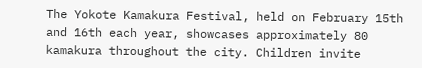The Yokote Kamakura Festival, held on February 15th and 16th each year, showcases approximately 80 kamakura throughout the city. Children invite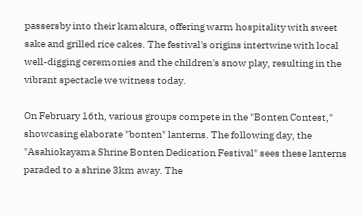passersby into their kamakura, offering warm hospitality with sweet sake and grilled rice cakes. The festival's origins intertwine with local well-digging ceremonies and the children's snow play, resulting in the vibrant spectacle we witness today.

On February 16th, various groups compete in the "Bonten Contest," showcasing elaborate "bonten" lanterns. The following day, the "Asahiokayama Shrine Bonten Dedication Festival" sees these lanterns paraded to a shrine 3km away. The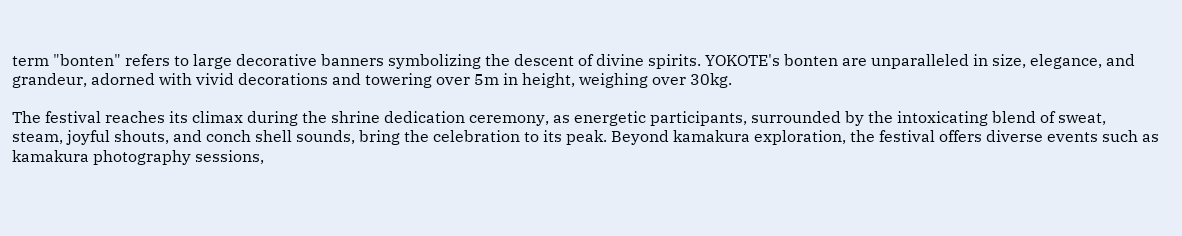term "bonten" refers to large decorative banners symbolizing the descent of divine spirits. YOKOTE's bonten are unparalleled in size, elegance, and grandeur, adorned with vivid decorations and towering over 5m in height, weighing over 30kg.

The festival reaches its climax during the shrine dedication ceremony, as energetic participants, surrounded by the intoxicating blend of sweat, steam, joyful shouts, and conch shell sounds, bring the celebration to its peak. Beyond kamakura exploration, the festival offers diverse events such as kamakura photography sessions,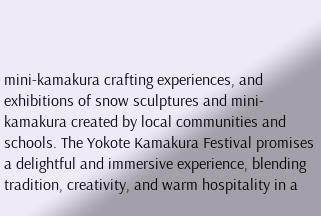mini-kamakura crafting experiences, and exhibitions of snow sculptures and mini-kamakura created by local communities and schools. The Yokote Kamakura Festival promises a delightful and immersive experience, blending tradition, creativity, and warm hospitality in a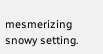mesmerizing snowy setting.